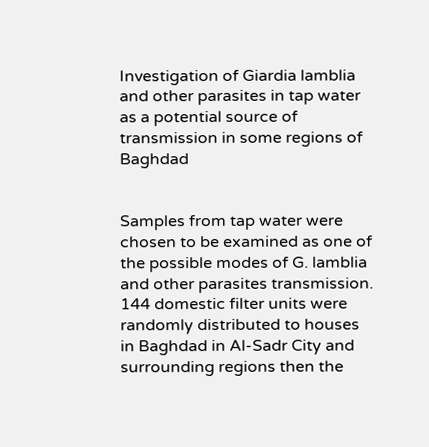Investigation of Giardia lamblia and other parasites in tap water as a potential source of transmission in some regions of Baghdad


Samples from tap water were chosen to be examined as one of the possible modes of G. lamblia and other parasites transmission. 144 domestic filter units were randomly distributed to houses in Baghdad in Al-Sadr City and surrounding regions then the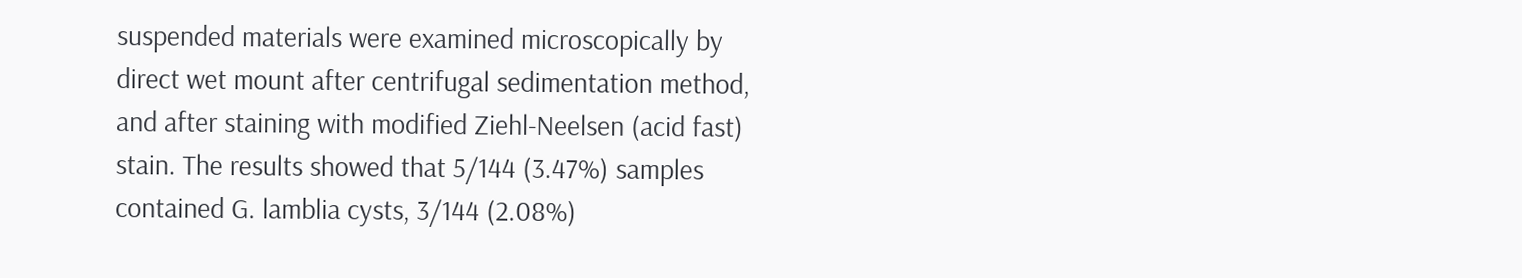suspended materials were examined microscopically by direct wet mount after centrifugal sedimentation method, and after staining with modified Ziehl-Neelsen (acid fast) stain. The results showed that 5/144 (3.47%) samples contained G. lamblia cysts, 3/144 (2.08%)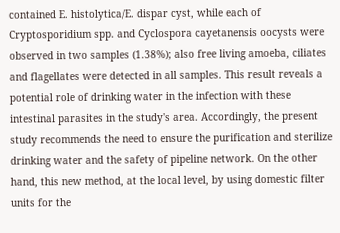contained E. histolytica/E. dispar cyst, while each of Cryptosporidium spp. and Cyclospora cayetanensis oocysts were observed in two samples (1.38%); also free living amoeba, ciliates and flagellates were detected in all samples. This result reveals a potential role of drinking water in the infection with these intestinal parasites in the study's area. Accordingly, the present study recommends the need to ensure the purification and sterilize drinking water and the safety of pipeline network. On the other hand, this new method, at the local level, by using domestic filter units for the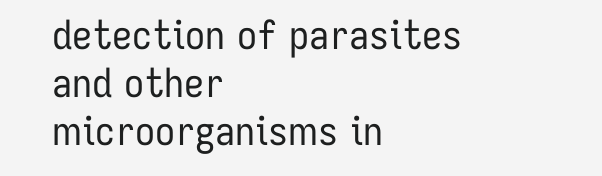detection of parasites and other microorganisms in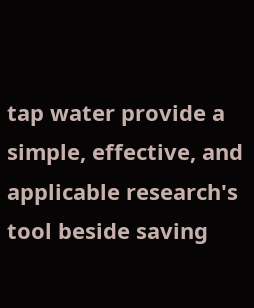tap water provide a simple, effective, and applicable research's tool beside saving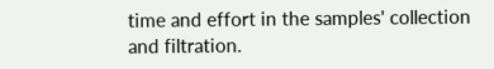time and effort in the samples' collection and filtration.